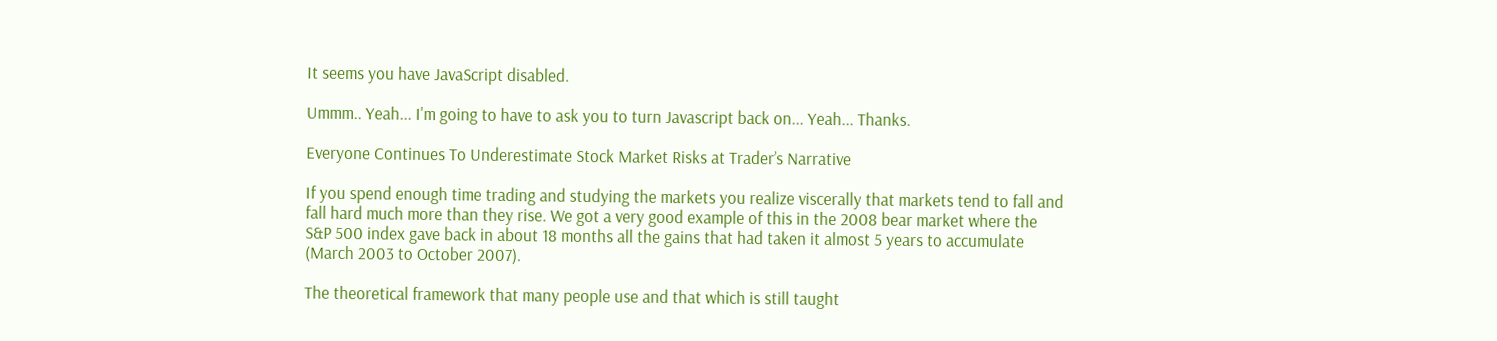It seems you have JavaScript disabled.

Ummm.. Yeah... I'm going to have to ask you to turn Javascript back on... Yeah... Thanks.

Everyone Continues To Underestimate Stock Market Risks at Trader’s Narrative

If you spend enough time trading and studying the markets you realize viscerally that markets tend to fall and fall hard much more than they rise. We got a very good example of this in the 2008 bear market where the S&P 500 index gave back in about 18 months all the gains that had taken it almost 5 years to accumulate (March 2003 to October 2007).

The theoretical framework that many people use and that which is still taught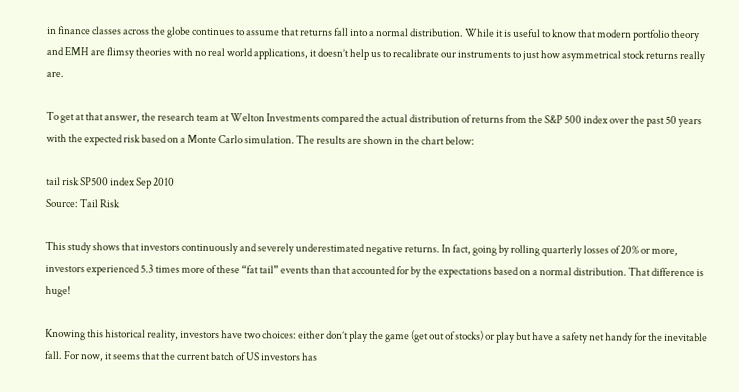in finance classes across the globe continues to assume that returns fall into a normal distribution. While it is useful to know that modern portfolio theory and EMH are flimsy theories with no real world applications, it doesn’t help us to recalibrate our instruments to just how asymmetrical stock returns really are.

To get at that answer, the research team at Welton Investments compared the actual distribution of returns from the S&P 500 index over the past 50 years with the expected risk based on a Monte Carlo simulation. The results are shown in the chart below:

tail risk SP500 index Sep 2010
Source: Tail Risk

This study shows that investors continuously and severely underestimated negative returns. In fact, going by rolling quarterly losses of 20% or more, investors experienced 5.3 times more of these “fat tail” events than that accounted for by the expectations based on a normal distribution. That difference is huge!

Knowing this historical reality, investors have two choices: either don’t play the game (get out of stocks) or play but have a safety net handy for the inevitable fall. For now, it seems that the current batch of US investors has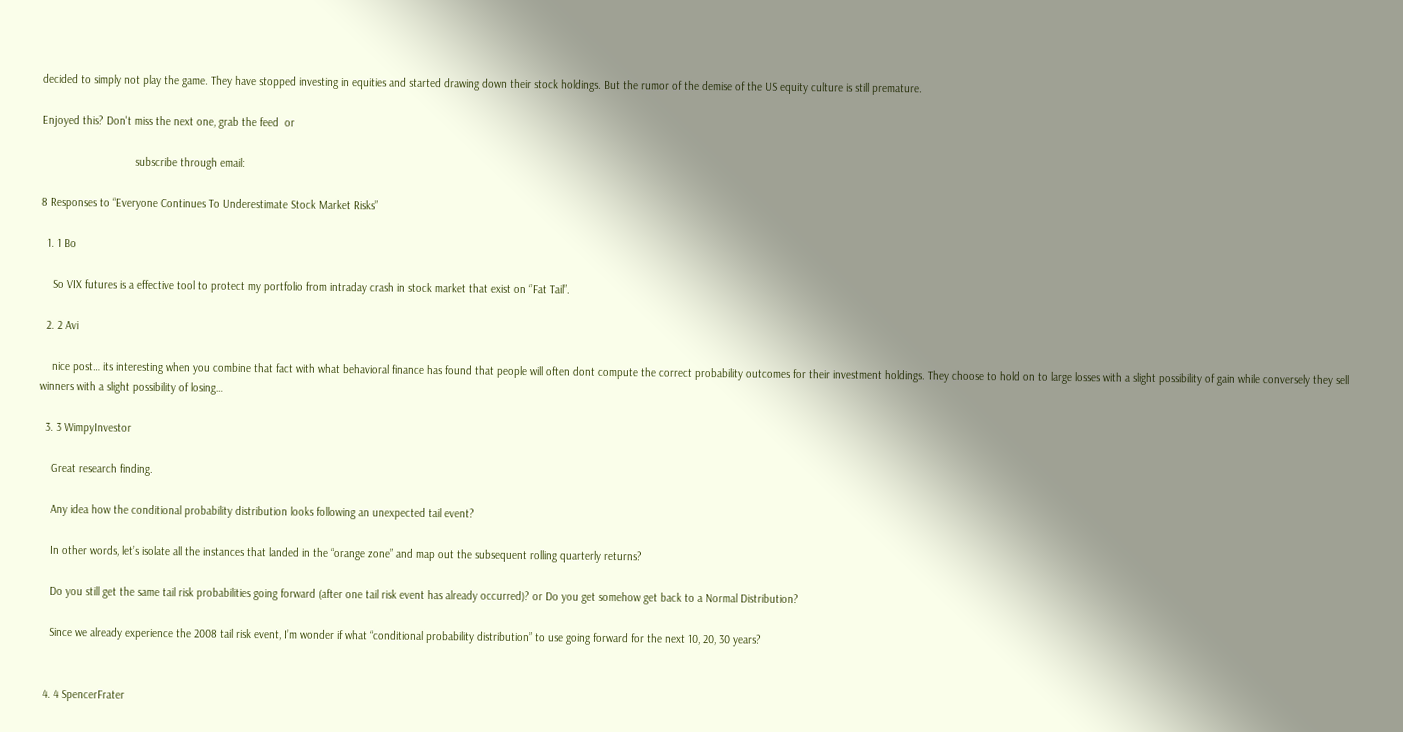decided to simply not play the game. They have stopped investing in equities and started drawing down their stock holdings. But the rumor of the demise of the US equity culture is still premature.

Enjoyed this? Don't miss the next one, grab the feed  or

                               subscribe through email:

8 Responses to “Everyone Continues To Underestimate Stock Market Risks”

  1. 1 Bo

    So VIX futures is a effective tool to protect my portfolio from intraday crash in stock market that exist on ‘’Fat Tail”.

  2. 2 Avi

    nice post… its interesting when you combine that fact with what behavioral finance has found that people will often dont compute the correct probability outcomes for their investment holdings. They choose to hold on to large losses with a slight possibility of gain while conversely they sell winners with a slight possibility of losing…

  3. 3 WimpyInvestor

    Great research finding.

    Any idea how the conditional probability distribution looks following an unexpected tail event?

    In other words, let’s isolate all the instances that landed in the “orange zone” and map out the subsequent rolling quarterly returns?

    Do you still get the same tail risk probabilities going forward (after one tail risk event has already occurred)? or Do you get somehow get back to a Normal Distribution?

    Since we already experience the 2008 tail risk event, I’m wonder if what “conditional probability distribution” to use going forward for the next 10, 20, 30 years?


  4. 4 SpencerFrater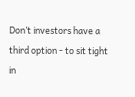Don’t investors have a third option - to sit tight in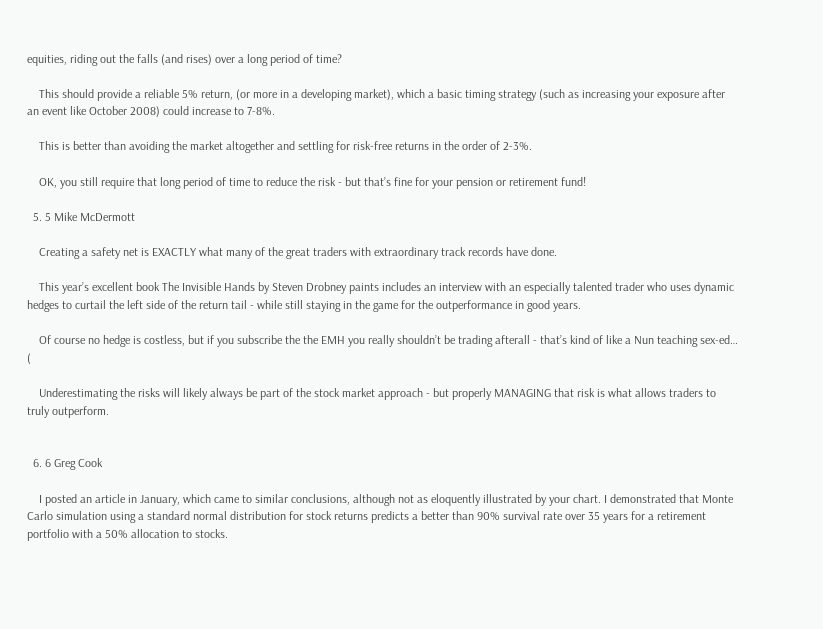equities, riding out the falls (and rises) over a long period of time?

    This should provide a reliable 5% return, (or more in a developing market), which a basic timing strategy (such as increasing your exposure after an event like October 2008) could increase to 7-8%.

    This is better than avoiding the market altogether and settling for risk-free returns in the order of 2-3%.

    OK, you still require that long period of time to reduce the risk - but that’s fine for your pension or retirement fund!

  5. 5 Mike McDermott

    Creating a safety net is EXACTLY what many of the great traders with extraordinary track records have done.

    This year’s excellent book The Invisible Hands by Steven Drobney paints includes an interview with an especially talented trader who uses dynamic hedges to curtail the left side of the return tail - while still staying in the game for the outperformance in good years.

    Of course no hedge is costless, but if you subscribe the the EMH you really shouldn’t be trading afterall - that’s kind of like a Nun teaching sex-ed… (

    Underestimating the risks will likely always be part of the stock market approach - but properly MANAGING that risk is what allows traders to truly outperform.


  6. 6 Greg Cook

    I posted an article in January, which came to similar conclusions, although not as eloquently illustrated by your chart. I demonstrated that Monte Carlo simulation using a standard normal distribution for stock returns predicts a better than 90% survival rate over 35 years for a retirement portfolio with a 50% allocation to stocks.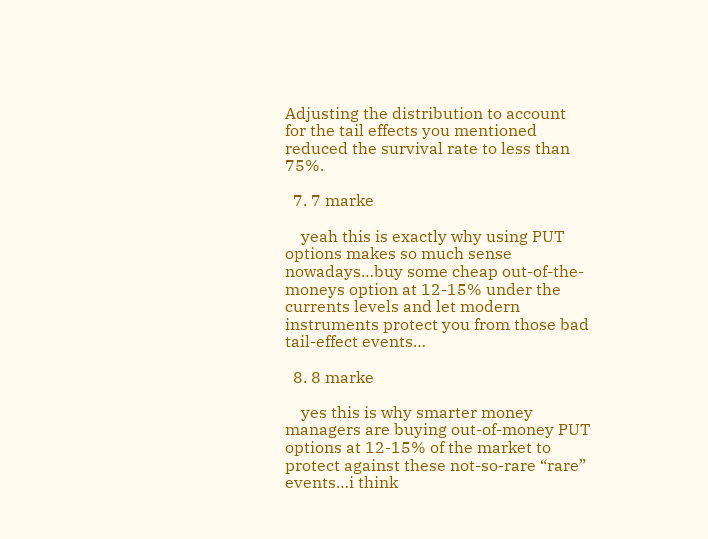Adjusting the distribution to account for the tail effects you mentioned reduced the survival rate to less than 75%.

  7. 7 marke

    yeah this is exactly why using PUT options makes so much sense nowadays…buy some cheap out-of-the-moneys option at 12-15% under the currents levels and let modern instruments protect you from those bad tail-effect events…

  8. 8 marke

    yes this is why smarter money managers are buying out-of-money PUT options at 12-15% of the market to protect against these not-so-rare “rare” events…i think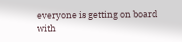everyone is getting on board with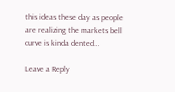this ideas these day as people are realizing the markets bell curve is kinda dented…

Leave a Reply